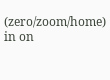(zero/zoom/home) in on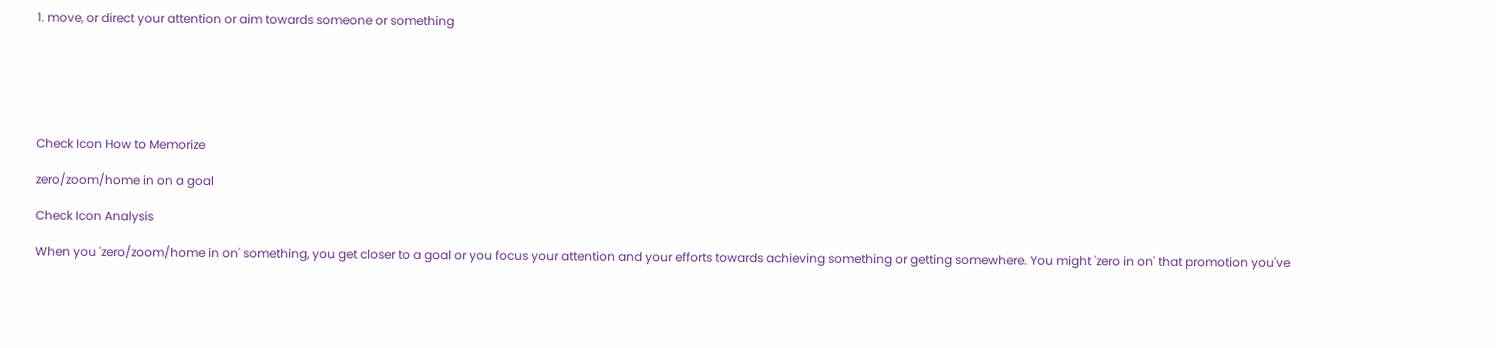1. move, or direct your attention or aim towards someone or something






Check Icon How to Memorize

zero/zoom/home in on a goal

Check Icon Analysis

When you 'zero/zoom/home in on' something, you get closer to a goal or you focus your attention and your efforts towards achieving something or getting somewhere. You might 'zero in on' that promotion you've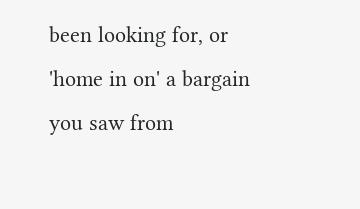been looking for, or 'home in on' a bargain you saw from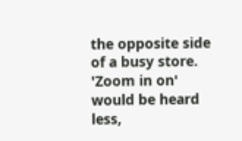the opposite side of a busy store. 'Zoom in on' would be heard less,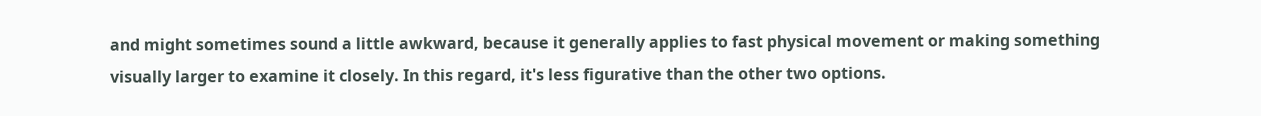and might sometimes sound a little awkward, because it generally applies to fast physical movement or making something visually larger to examine it closely. In this regard, it's less figurative than the other two options.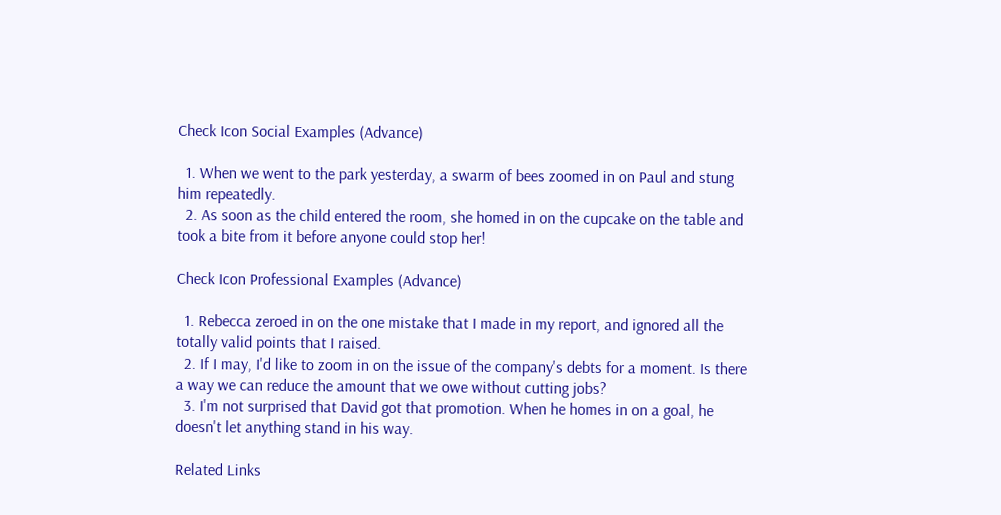Check Icon Social Examples (Advance)

  1. When we went to the park yesterday, a swarm of bees zoomed in on Paul and stung him repeatedly.
  2. As soon as the child entered the room, she homed in on the cupcake on the table and took a bite from it before anyone could stop her!

Check Icon Professional Examples (Advance)

  1. Rebecca zeroed in on the one mistake that I made in my report, and ignored all the totally valid points that I raised.
  2. If I may, I'd like to zoom in on the issue of the company's debts for a moment. Is there a way we can reduce the amount that we owe without cutting jobs?
  3. I'm not surprised that David got that promotion. When he homes in on a goal, he doesn't let anything stand in his way.

Related Links